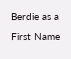Berdie as a First Name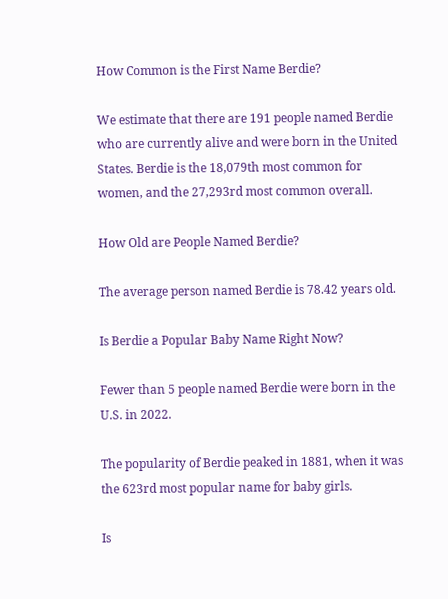How Common is the First Name Berdie?

We estimate that there are 191 people named Berdie who are currently alive and were born in the United States. Berdie is the 18,079th most common for women, and the 27,293rd most common overall.

How Old are People Named Berdie?

The average person named Berdie is 78.42 years old.

Is Berdie a Popular Baby Name Right Now?

Fewer than 5 people named Berdie were born in the U.S. in 2022.

The popularity of Berdie peaked in 1881, when it was the 623rd most popular name for baby girls.

Is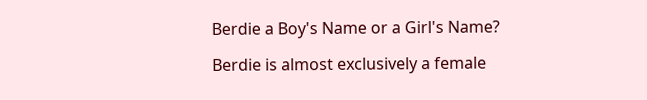Berdie a Boy's Name or a Girl's Name?

Berdie is almost exclusively a female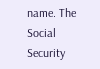name. The Social Security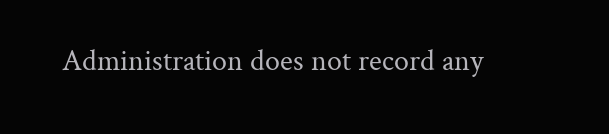Administration does not record any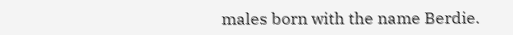males born with the name Berdie.